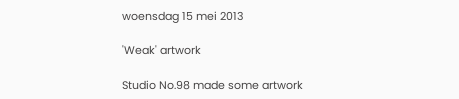woensdag 15 mei 2013

'Weak' artwork

Studio No.98 made some artwork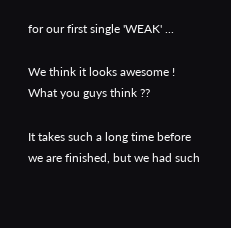for our first single 'WEAK' ...

We think it looks awesome ! What you guys think ??

It takes such a long time before we are finished, but we had such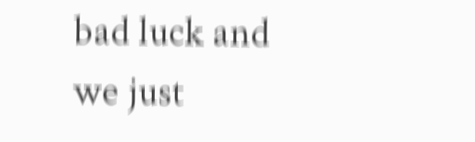bad luck and we just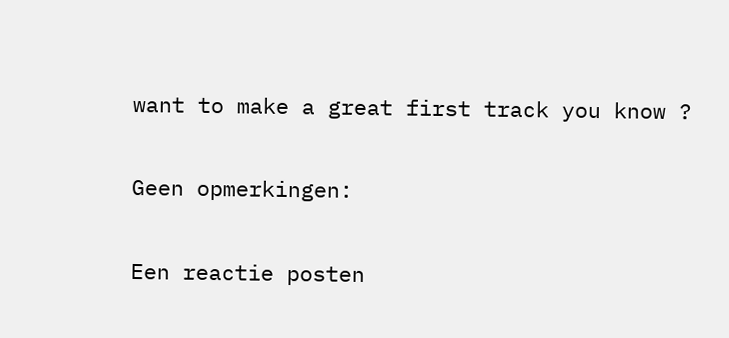want to make a great first track you know ?

Geen opmerkingen:

Een reactie posten